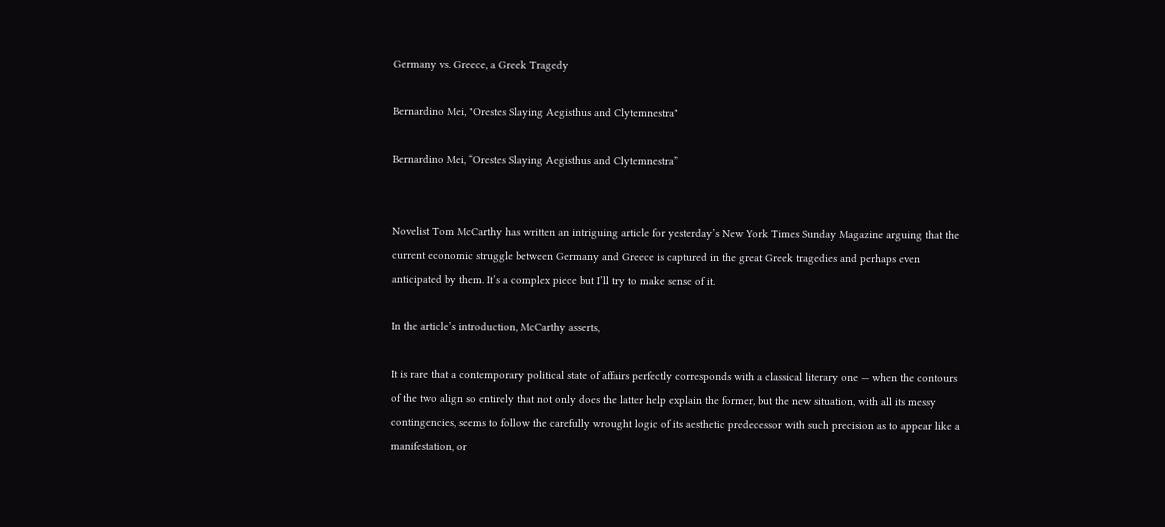Germany vs. Greece, a Greek Tragedy

Bernardino Mei, "Orestes Slaying Aegisthus and Clytemnestra"

Bernardino Mei, “Orestes Slaying Aegisthus and Clytemnestra”


Novelist Tom McCarthy has written an intriguing article for yesterday’s New York Times Sunday Magazine arguing that the current economic struggle between Germany and Greece is captured in the great Greek tragedies and perhaps even anticipated by them. It’s a complex piece but I’ll try to make sense of it.

In the article’s introduction, McCarthy asserts,

It is rare that a contemporary political state of affairs perfectly corresponds with a classical literary one — when the contours of the two align so entirely that not only does the latter help explain the former, but the new situation, with all its messy contingencies, seems to follow the carefully wrought logic of its aesthetic predecessor with such precision as to appear like a manifestation, or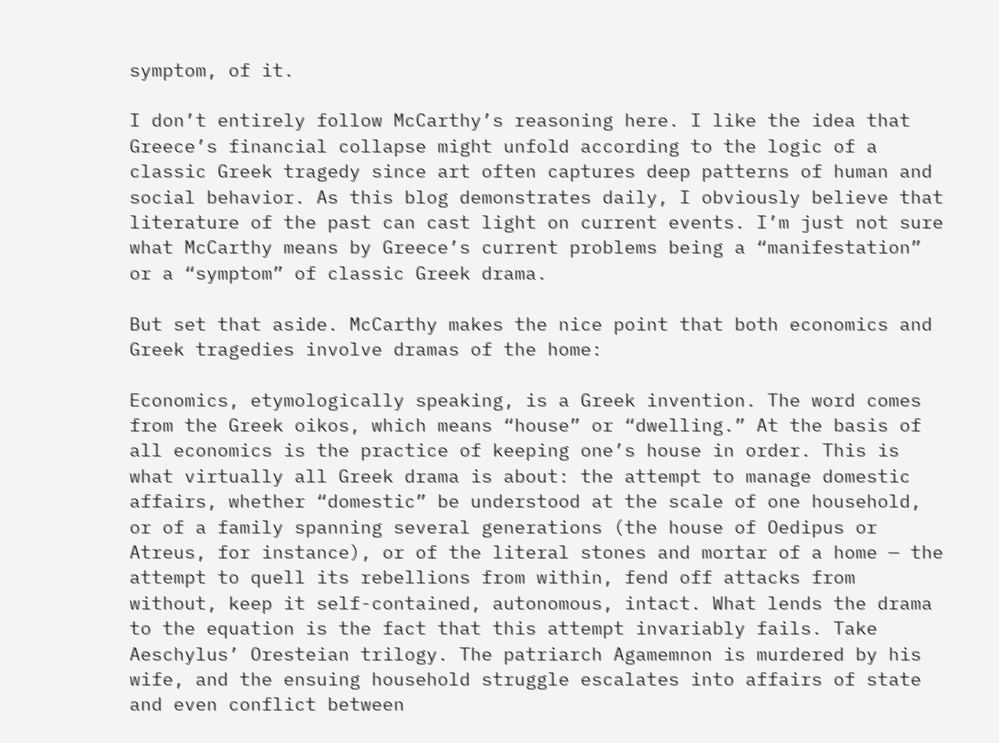symptom, of it.

I don’t entirely follow McCarthy’s reasoning here. I like the idea that Greece’s financial collapse might unfold according to the logic of a classic Greek tragedy since art often captures deep patterns of human and social behavior. As this blog demonstrates daily, I obviously believe that literature of the past can cast light on current events. I’m just not sure what McCarthy means by Greece’s current problems being a “manifestation” or a “symptom” of classic Greek drama.

But set that aside. McCarthy makes the nice point that both economics and Greek tragedies involve dramas of the home:

Economics, etymologically speaking, is a Greek invention. The word comes from the Greek oikos, which means “house” or “dwelling.” At the basis of all economics is the practice of keeping one’s house in order. This is what virtually all Greek drama is about: the attempt to manage domestic affairs, whether “domestic” be understood at the scale of one household, or of a family spanning several generations (the house of Oedipus or Atreus, for instance), or of the literal stones and mortar of a home — the attempt to quell its rebellions from within, fend off attacks from without, keep it self-contained, autonomous, intact. What lends the drama to the equation is the fact that this attempt invariably fails. Take Aeschylus’ Oresteian trilogy. The patriarch Agamemnon is murdered by his wife, and the ensuing household struggle escalates into affairs of state and even conflict between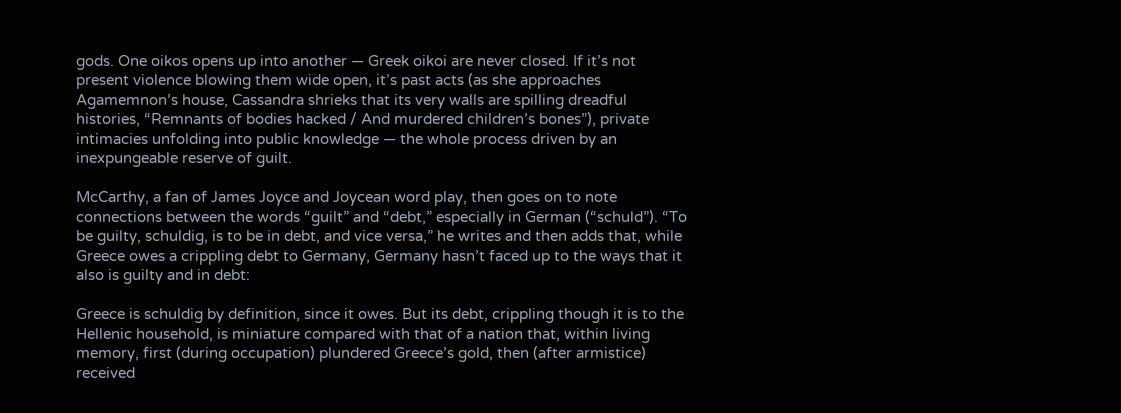gods. One oikos opens up into another — Greek oikoi are never closed. If it’s not present violence blowing them wide open, it’s past acts (as she approaches Agamemnon’s house, Cassandra shrieks that its very walls are spilling dreadful histories, “Remnants of bodies hacked / And murdered children’s bones”), private intimacies unfolding into public knowledge — the whole process driven by an inexpungeable reserve of guilt.

McCarthy, a fan of James Joyce and Joycean word play, then goes on to note connections between the words “guilt” and “debt,” especially in German (“schuld”). “To be guilty, schuldig, is to be in debt, and vice versa,” he writes and then adds that, while Greece owes a crippling debt to Germany, Germany hasn’t faced up to the ways that it also is guilty and in debt:

Greece is schuldig by definition, since it owes. But its debt, crippling though it is to the Hellenic household, is miniature compared with that of a nation that, within living memory, first (during occupation) plundered Greece’s gold, then (after armistice) received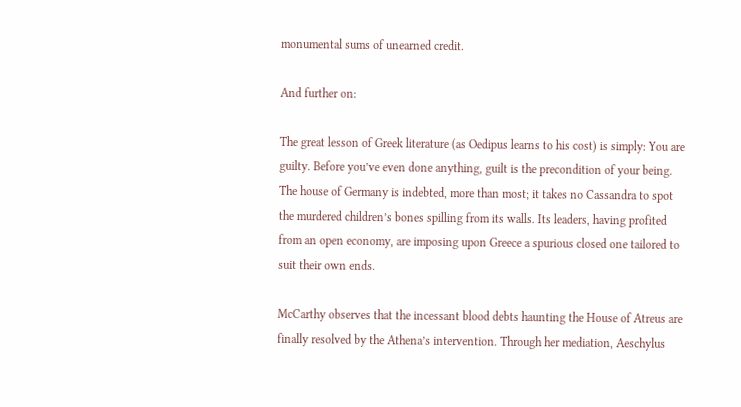monumental sums of unearned credit.

And further on:

The great lesson of Greek literature (as Oedipus learns to his cost) is simply: You are guilty. Before you’ve even done anything, guilt is the precondition of your being. The house of Germany is indebted, more than most; it takes no Cassandra to spot the murdered children’s bones spilling from its walls. Its leaders, having profited from an open economy, are imposing upon Greece a spurious closed one tailored to suit their own ends.

McCarthy observes that the incessant blood debts haunting the House of Atreus are finally resolved by the Athena’s intervention. Through her mediation, Aeschylus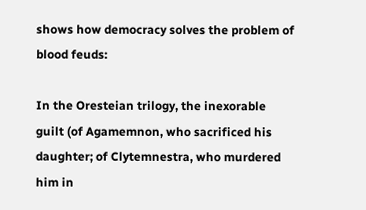shows how democracy solves the problem of  blood feuds:

In the Oresteian trilogy, the inexorable guilt (of Agamemnon, who sacrificed his daughter; of Clytemnestra, who murdered him in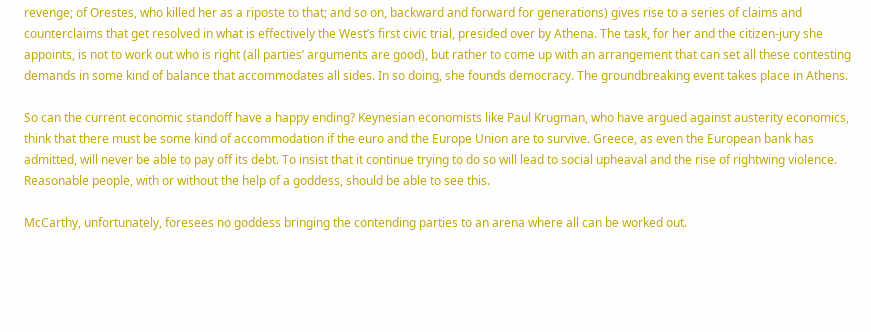revenge; of Orestes, who killed her as a riposte to that; and so on, backward and forward for generations) gives rise to a series of claims and counterclaims that get resolved in what is effectively the West’s first civic trial, presided over by Athena. The task, for her and the citizen-jury she appoints, is not to work out who is right (all parties’ arguments are good), but rather to come up with an arrangement that can set all these contesting demands in some kind of balance that accommodates all sides. In so doing, she founds democracy. The groundbreaking event takes place in Athens.

So can the current economic standoff have a happy ending? Keynesian economists like Paul Krugman, who have argued against austerity economics, think that there must be some kind of accommodation if the euro and the Europe Union are to survive. Greece, as even the European bank has admitted, will never be able to pay off its debt. To insist that it continue trying to do so will lead to social upheaval and the rise of rightwing violence. Reasonable people, with or without the help of a goddess, should be able to see this.

McCarthy, unfortunately, foresees no goddess bringing the contending parties to an arena where all can be worked out.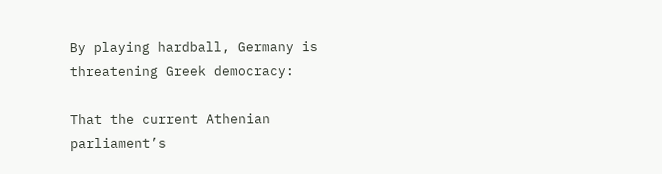By playing hardball, Germany is threatening Greek democracy:

That the current Athenian parliament’s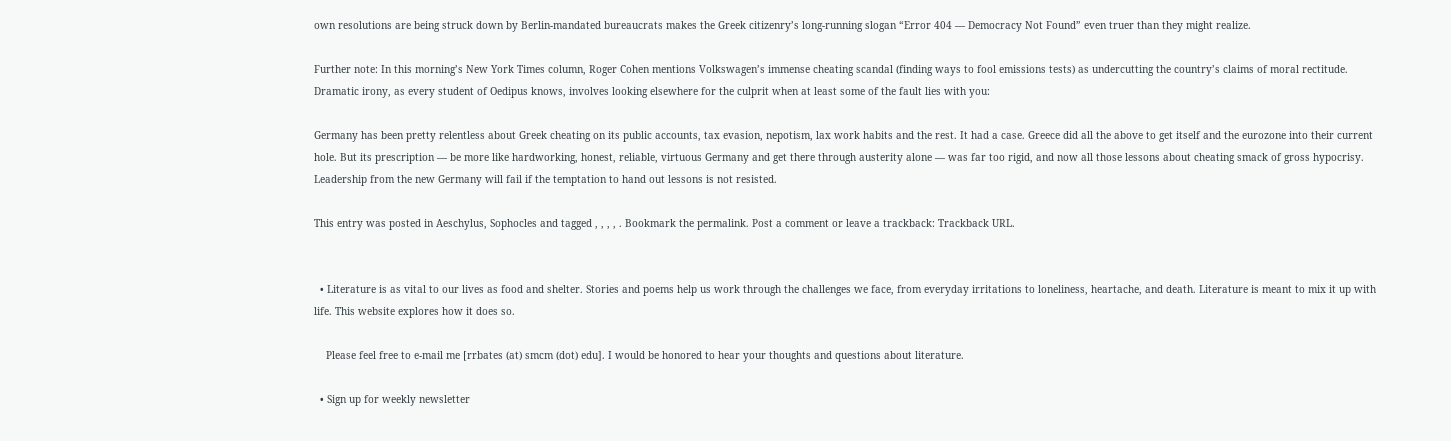own resolutions are being struck down by Berlin-mandated bureaucrats makes the Greek citizenry’s long-running slogan “Error 404 — Democracy Not Found” even truer than they might realize.

Further note: In this morning’s New York Times column, Roger Cohen mentions Volkswagen’s immense cheating scandal (finding ways to fool emissions tests) as undercutting the country’s claims of moral rectitude. Dramatic irony, as every student of Oedipus knows, involves looking elsewhere for the culprit when at least some of the fault lies with you:

Germany has been pretty relentless about Greek cheating on its public accounts, tax evasion, nepotism, lax work habits and the rest. It had a case. Greece did all the above to get itself and the eurozone into their current hole. But its prescription — be more like hardworking, honest, reliable, virtuous Germany and get there through austerity alone — was far too rigid, and now all those lessons about cheating smack of gross hypocrisy. Leadership from the new Germany will fail if the temptation to hand out lessons is not resisted.

This entry was posted in Aeschylus, Sophocles and tagged , , , , . Bookmark the permalink. Post a comment or leave a trackback: Trackback URL.


  • Literature is as vital to our lives as food and shelter. Stories and poems help us work through the challenges we face, from everyday irritations to loneliness, heartache, and death. Literature is meant to mix it up with life. This website explores how it does so.

    Please feel free to e-mail me [rrbates (at) smcm (dot) edu]. I would be honored to hear your thoughts and questions about literature.

  • Sign up for weekly newsletter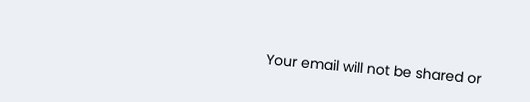Your email will not be shared or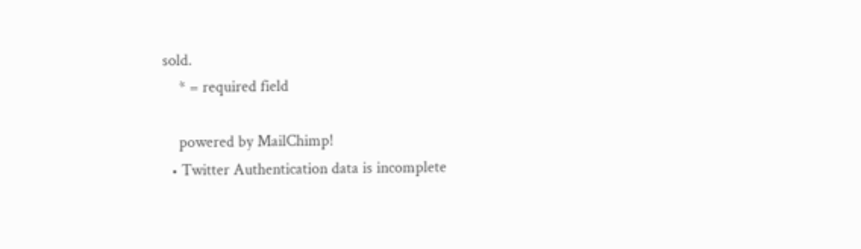sold.
    * = required field

    powered by MailChimp!
  • Twitter Authentication data is incomplete